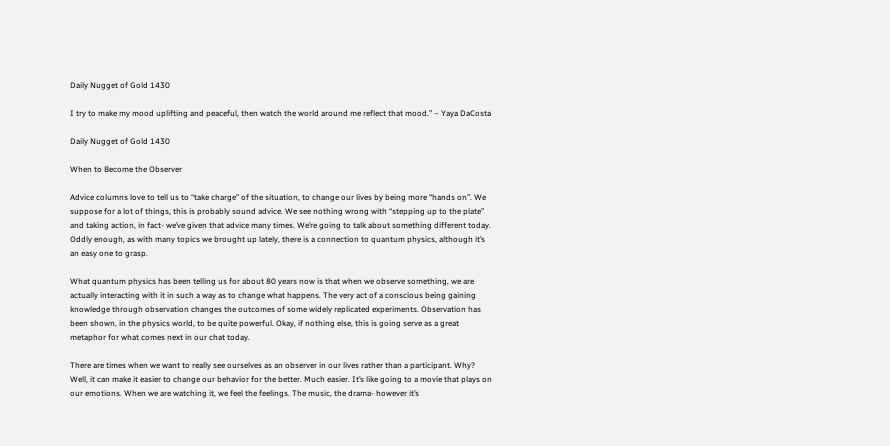Daily Nugget of Gold 1430

I try to make my mood uplifting and peaceful, then watch the world around me reflect that mood.” – Yaya DaCosta

Daily Nugget of Gold 1430

When to Become the Observer

Advice columns love to tell us to “take charge” of the situation, to change our lives by being more “hands on”. We suppose for a lot of things, this is probably sound advice. We see nothing wrong with “stepping up to the plate” and taking action, in fact- we’ve given that advice many times. We’re going to talk about something different today. Oddly enough, as with many topics we brought up lately, there is a connection to quantum physics, although it’s an easy one to grasp.

What quantum physics has been telling us for about 80 years now is that when we observe something, we are actually interacting with it in such a way as to change what happens. The very act of a conscious being gaining knowledge through observation changes the outcomes of some widely replicated experiments. Observation has been shown, in the physics world, to be quite powerful. Okay, if nothing else, this is going serve as a great metaphor for what comes next in our chat today.

There are times when we want to really see ourselves as an observer in our lives rather than a participant. Why? Well, it can make it easier to change our behavior for the better. Much easier. It’s like going to a movie that plays on our emotions. When we are watching it, we feel the feelings. The music, the drama- however it’s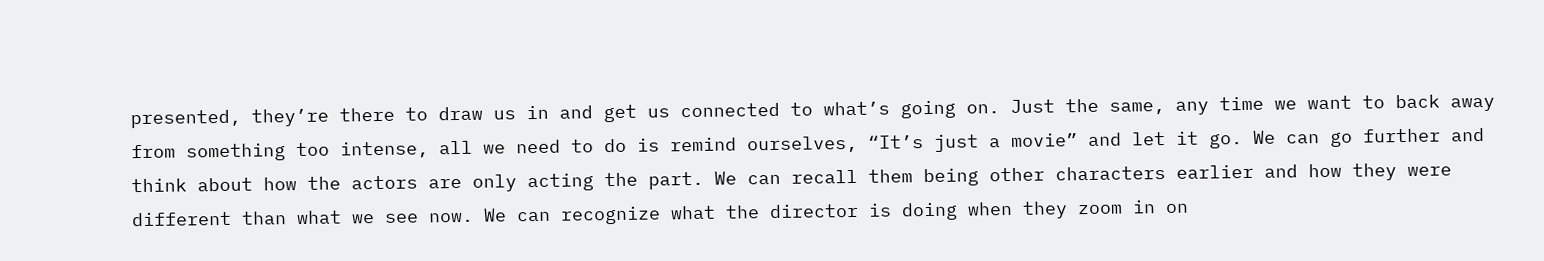presented, they’re there to draw us in and get us connected to what’s going on. Just the same, any time we want to back away from something too intense, all we need to do is remind ourselves, “It’s just a movie” and let it go. We can go further and think about how the actors are only acting the part. We can recall them being other characters earlier and how they were different than what we see now. We can recognize what the director is doing when they zoom in on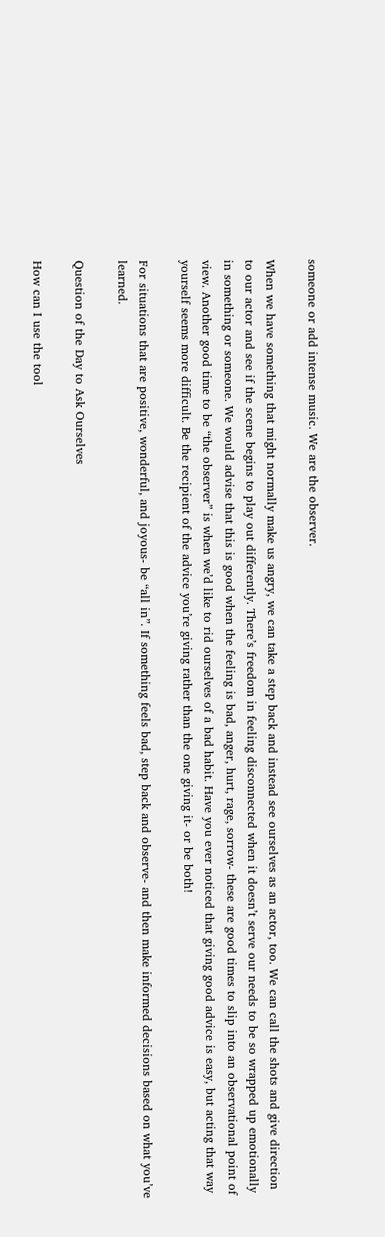someone or add intense music. We are the observer.

When we have something that might normally make us angry, we can take a step back and instead see ourselves as an actor, too. We can call the shots and give direction to our actor and see if the scene begins to play out differently. There’s freedom in feeling disconnected when it doesn’t serve our needs to be so wrapped up emotionally in something or someone. We would advise that this is good when the feeling is bad, anger, hurt, rage, sorrow- these are good times to slip into an observational point of view. Another good time to be “the observer” is when we’d like to rid ourselves of a bad habit. Have you ever noticed that giving good advice is easy, but acting that way yourself seems more difficult. Be the recipient of the advice you’re giving rather than the one giving it- or be both!

For situations that are positive, wonderful, and joyous- be “all in”. If something feels bad, step back and observe- and then make informed decisions based on what you’ve learned.

Question of the Day to Ask Ourselves

How can I use the tool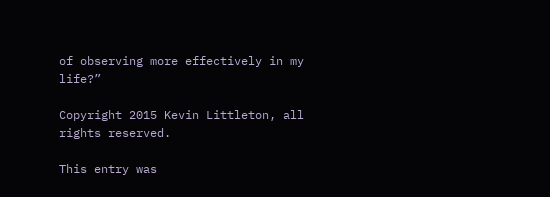of observing more effectively in my life?”

Copyright 2015 Kevin Littleton, all rights reserved.

This entry was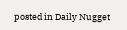posted in Daily Nugget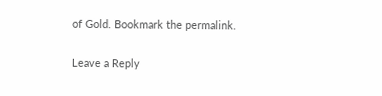of Gold. Bookmark the permalink.

Leave a Reply